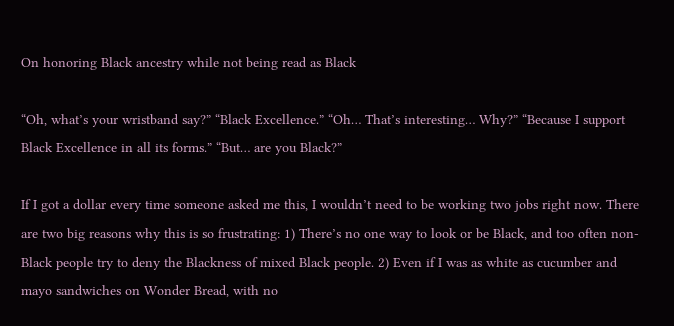On honoring Black ancestry while not being read as Black

“Oh, what’s your wristband say?” “Black Excellence.” “Oh… That’s interesting… Why?” “Because I support Black Excellence in all its forms.” “But… are you Black?”

If I got a dollar every time someone asked me this, I wouldn’t need to be working two jobs right now. There are two big reasons why this is so frustrating: 1) There’s no one way to look or be Black, and too often non-Black people try to deny the Blackness of mixed Black people. 2) Even if I was as white as cucumber and mayo sandwiches on Wonder Bread, with no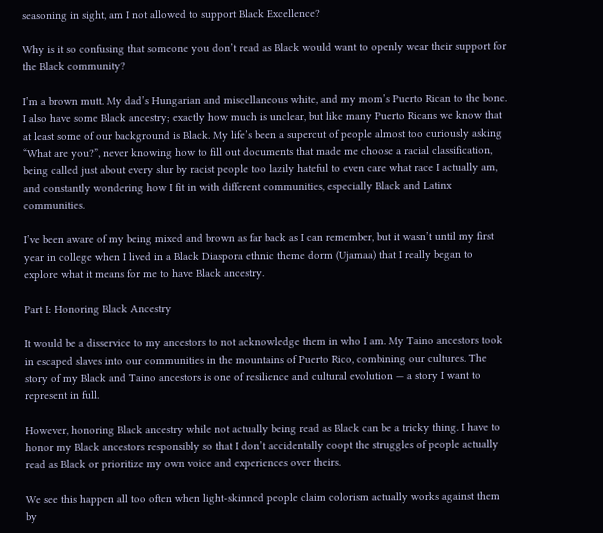seasoning in sight, am I not allowed to support Black Excellence?

Why is it so confusing that someone you don’t read as Black would want to openly wear their support for the Black community?

I’m a brown mutt. My dad’s Hungarian and miscellaneous white, and my mom’s Puerto Rican to the bone. I also have some Black ancestry; exactly how much is unclear, but like many Puerto Ricans we know that at least some of our background is Black. My life’s been a supercut of people almost too curiously asking “What are you?”, never knowing how to fill out documents that made me choose a racial classification, being called just about every slur by racist people too lazily hateful to even care what race I actually am, and constantly wondering how I fit in with different communities, especially Black and Latinx communities.

I’ve been aware of my being mixed and brown as far back as I can remember, but it wasn’t until my first year in college when I lived in a Black Diaspora ethnic theme dorm (Ujamaa) that I really began to explore what it means for me to have Black ancestry.

Part I: Honoring Black Ancestry

It would be a disservice to my ancestors to not acknowledge them in who I am. My Taino ancestors took in escaped slaves into our communities in the mountains of Puerto Rico, combining our cultures. The story of my Black and Taino ancestors is one of resilience and cultural evolution — a story I want to represent in full.

However, honoring Black ancestry while not actually being read as Black can be a tricky thing. I have to honor my Black ancestors responsibly so that I don’t accidentally coopt the struggles of people actually read as Black or prioritize my own voice and experiences over theirs.

We see this happen all too often when light-skinned people claim colorism actually works against them by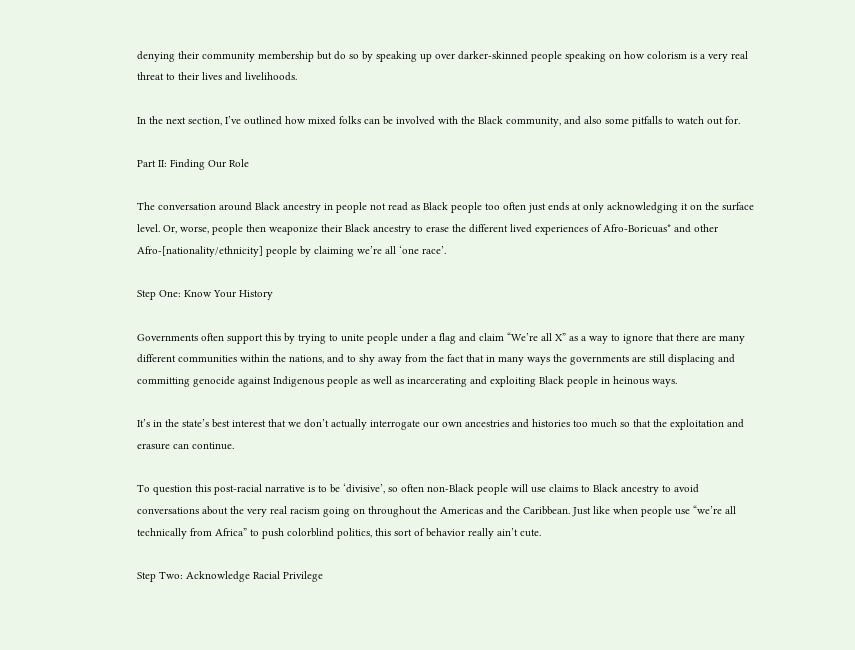denying their community membership but do so by speaking up over darker-skinned people speaking on how colorism is a very real threat to their lives and livelihoods.

In the next section, I’ve outlined how mixed folks can be involved with the Black community, and also some pitfalls to watch out for.

Part II: Finding Our Role

The conversation around Black ancestry in people not read as Black people too often just ends at only acknowledging it on the surface level. Or, worse, people then weaponize their Black ancestry to erase the different lived experiences of Afro-Boricuas* and other Afro-[nationality/ethnicity] people by claiming we’re all ‘one race’.

Step One: Know Your History

Governments often support this by trying to unite people under a flag and claim “We’re all X” as a way to ignore that there are many different communities within the nations, and to shy away from the fact that in many ways the governments are still displacing and committing genocide against Indigenous people as well as incarcerating and exploiting Black people in heinous ways.

It’s in the state’s best interest that we don’t actually interrogate our own ancestries and histories too much so that the exploitation and erasure can continue.

To question this post-racial narrative is to be ‘divisive’, so often non-Black people will use claims to Black ancestry to avoid conversations about the very real racism going on throughout the Americas and the Caribbean. Just like when people use “we’re all technically from Africa” to push colorblind politics, this sort of behavior really ain’t cute.

Step Two: Acknowledge Racial Privilege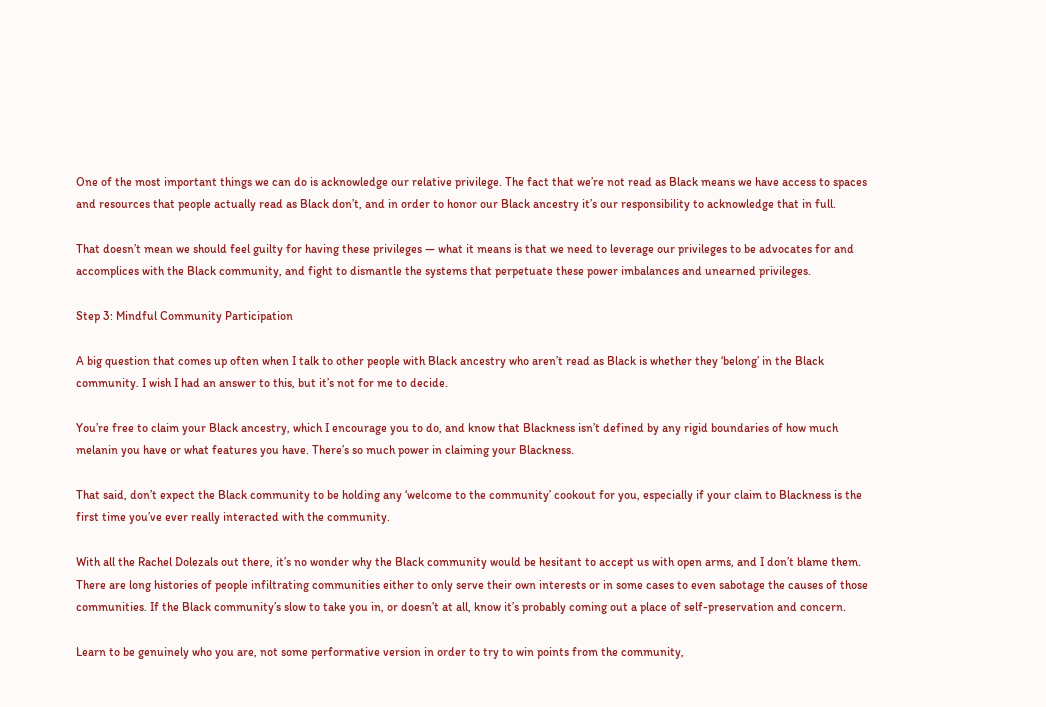One of the most important things we can do is acknowledge our relative privilege. The fact that we’re not read as Black means we have access to spaces and resources that people actually read as Black don’t, and in order to honor our Black ancestry it’s our responsibility to acknowledge that in full.

That doesn’t mean we should feel guilty for having these privileges — what it means is that we need to leverage our privileges to be advocates for and accomplices with the Black community, and fight to dismantle the systems that perpetuate these power imbalances and unearned privileges.

Step 3: Mindful Community Participation

A big question that comes up often when I talk to other people with Black ancestry who aren’t read as Black is whether they ‘belong’ in the Black community. I wish I had an answer to this, but it’s not for me to decide.

You’re free to claim your Black ancestry, which I encourage you to do, and know that Blackness isn’t defined by any rigid boundaries of how much melanin you have or what features you have. There’s so much power in claiming your Blackness.

That said, don’t expect the Black community to be holding any ‘welcome to the community’ cookout for you, especially if your claim to Blackness is the first time you’ve ever really interacted with the community.

With all the Rachel Dolezals out there, it’s no wonder why the Black community would be hesitant to accept us with open arms, and I don’t blame them. There are long histories of people infiltrating communities either to only serve their own interests or in some cases to even sabotage the causes of those communities. If the Black community’s slow to take you in, or doesn’t at all, know it’s probably coming out a place of self-preservation and concern.

Learn to be genuinely who you are, not some performative version in order to try to win points from the community,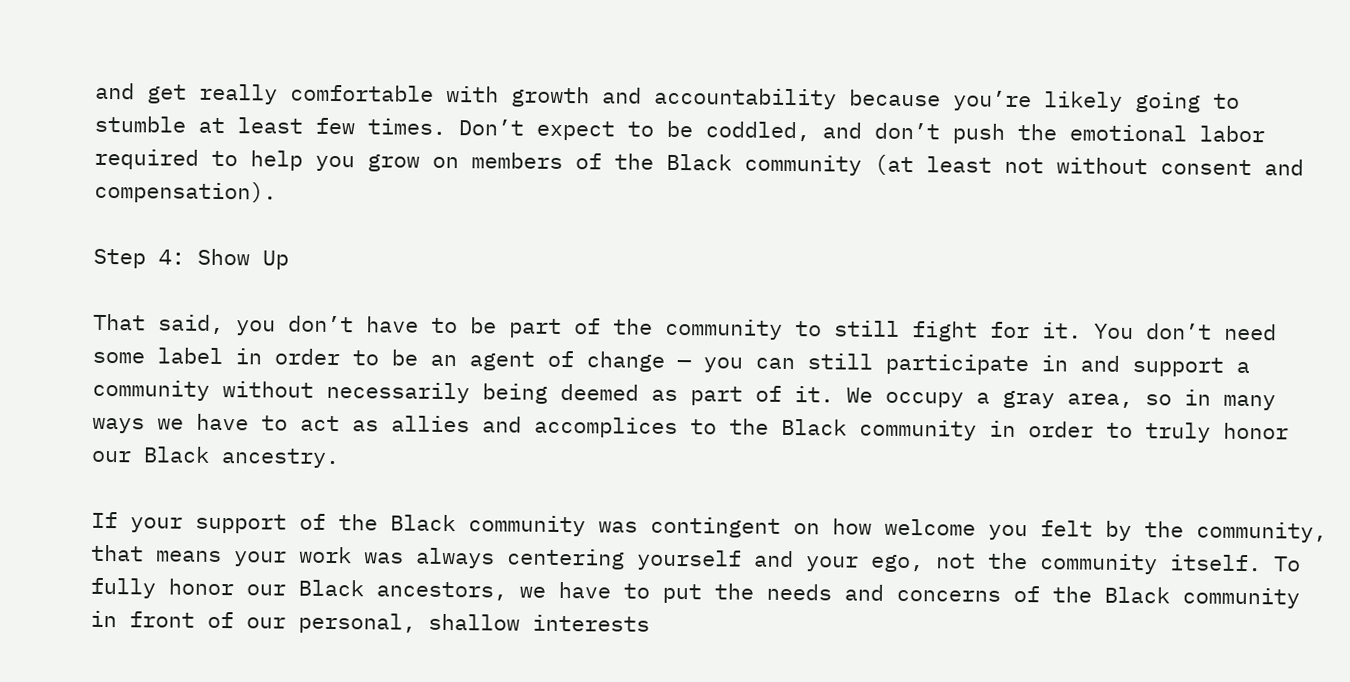and get really comfortable with growth and accountability because you’re likely going to stumble at least few times. Don’t expect to be coddled, and don’t push the emotional labor required to help you grow on members of the Black community (at least not without consent and compensation).

Step 4: Show Up

That said, you don’t have to be part of the community to still fight for it. You don’t need some label in order to be an agent of change — you can still participate in and support a community without necessarily being deemed as part of it. We occupy a gray area, so in many ways we have to act as allies and accomplices to the Black community in order to truly honor our Black ancestry.

If your support of the Black community was contingent on how welcome you felt by the community, that means your work was always centering yourself and your ego, not the community itself. To fully honor our Black ancestors, we have to put the needs and concerns of the Black community in front of our personal, shallow interests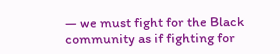— we must fight for the Black community as if fighting for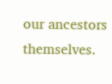our ancestors themselves.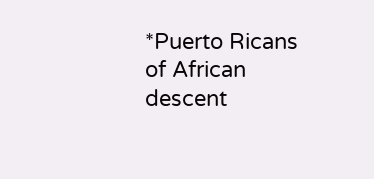*Puerto Ricans of African descent